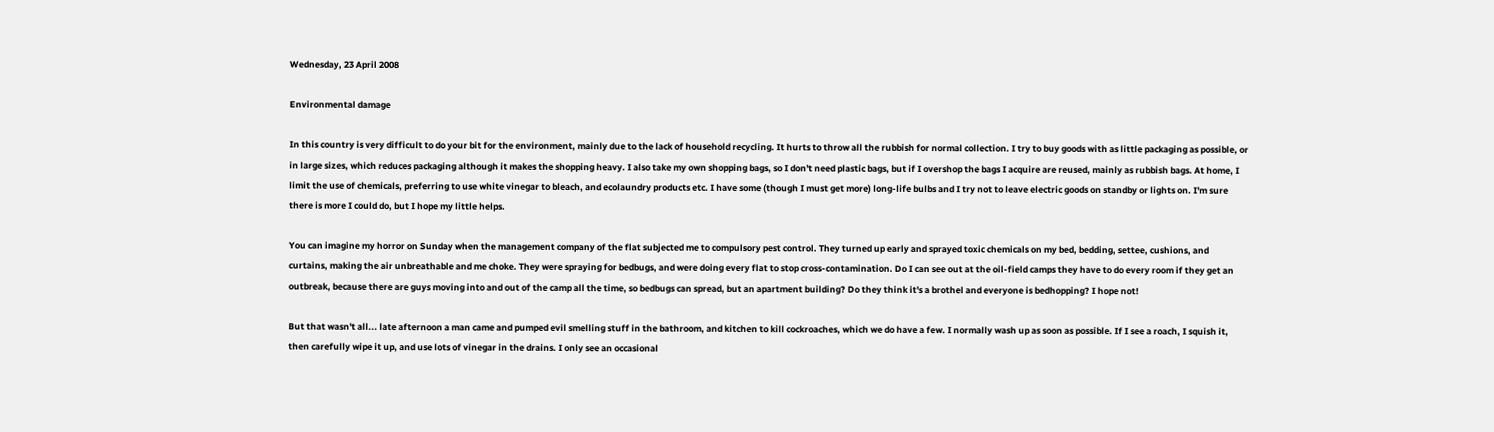Wednesday, 23 April 2008

Environmental damage

In this country is very difficult to do your bit for the environment, mainly due to the lack of household recycling. It hurts to throw all the rubbish for normal collection. I try to buy goods with as little packaging as possible, or in large sizes, which reduces packaging although it makes the shopping heavy. I also take my own shopping bags, so I don't need plastic bags, but if I overshop the bags I acquire are reused, mainly as rubbish bags. At home, I limit the use of chemicals, preferring to use white vinegar to bleach, and ecolaundry products etc. I have some (though I must get more) long-life bulbs and I try not to leave electric goods on standby or lights on. I'm sure there is more I could do, but I hope my little helps.

You can imagine my horror on Sunday when the management company of the flat subjected me to compulsory pest control. They turned up early and sprayed toxic chemicals on my bed, bedding, settee, cushions, and curtains, making the air unbreathable and me choke. They were spraying for bedbugs, and were doing every flat to stop cross-contamination. Do I can see out at the oil-field camps they have to do every room if they get an outbreak, because there are guys moving into and out of the camp all the time, so bedbugs can spread, but an apartment building? Do they think it's a brothel and everyone is bedhopping? I hope not!

But that wasn't all... late afternoon a man came and pumped evil smelling stuff in the bathroom, and kitchen to kill cockroaches, which we do have a few. I normally wash up as soon as possible. If I see a roach, I squish it, then carefully wipe it up, and use lots of vinegar in the drains. I only see an occasional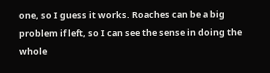one, so I guess it works. Roaches can be a big problem if left, so I can see the sense in doing the whole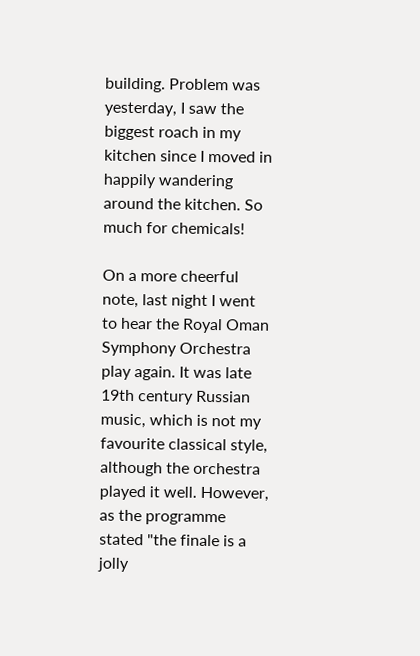building. Problem was yesterday, I saw the biggest roach in my kitchen since I moved in happily wandering around the kitchen. So much for chemicals!

On a more cheerful note, last night I went to hear the Royal Oman Symphony Orchestra play again. It was late 19th century Russian music, which is not my favourite classical style, although the orchestra played it well. However, as the programme stated "the finale is a jolly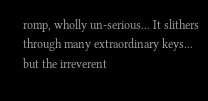romp, wholly un-serious... It slithers through many extraordinary keys... but the irreverent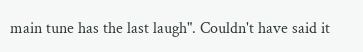main tune has the last laugh". Couldn't have said it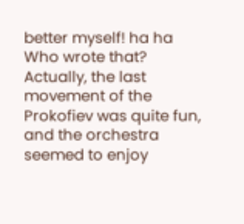better myself! ha ha Who wrote that? Actually, the last movement of the Prokofiev was quite fun, and the orchestra seemed to enjoy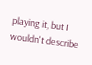playing it, but I wouldn't describe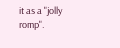it as a "jolly romp".